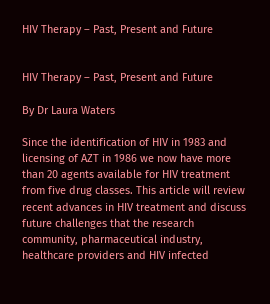HIV Therapy – Past, Present and Future


HIV Therapy – Past, Present and Future

By Dr Laura Waters

Since the identification of HIV in 1983 and licensing of AZT in 1986 we now have more than 20 agents available for HIV treatment from five drug classes. This article will review recent advances in HIV treatment and discuss future challenges that the research community, pharmaceutical industry, healthcare providers and HIV infected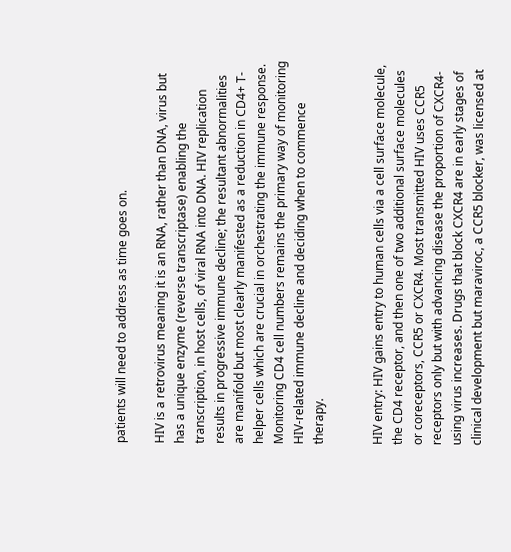patients will need to address as time goes on.

HIV is a retrovirus meaning it is an RNA, rather than DNA, virus but has a unique enzyme (reverse transcriptase) enabling the transcription, in host cells, of viral RNA into DNA. HIV replication results in progressive immune decline; the resultant abnormalities are manifold but most clearly manifested as a reduction in CD4+ T-helper cells which are crucial in orchestrating the immune response. Monitoring CD4 cell numbers remains the primary way of monitoring HIV-related immune decline and deciding when to commence therapy.


HIV entry: HIV gains entry to human cells via a cell surface molecule, the CD4 receptor, and then one of two additional surface molecules or coreceptors, CCR5 or CXCR4. Most transmitted HIV uses CCR5 receptors only but with advancing disease the proportion of CXCR4-using virus increases. Drugs that block CXCR4 are in early stages of clinical development but maraviroc, a CCR5 blocker, was licensed at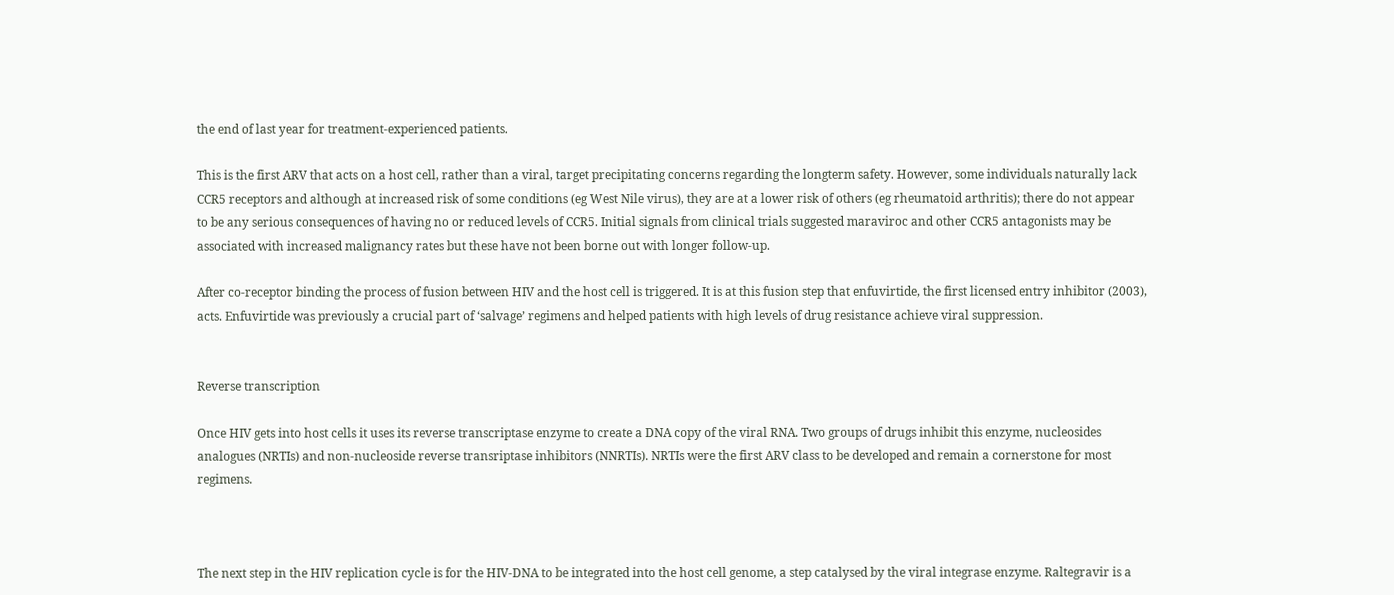the end of last year for treatment-experienced patients.

This is the first ARV that acts on a host cell, rather than a viral, target precipitating concerns regarding the longterm safety. However, some individuals naturally lack CCR5 receptors and although at increased risk of some conditions (eg West Nile virus), they are at a lower risk of others (eg rheumatoid arthritis); there do not appear to be any serious consequences of having no or reduced levels of CCR5. Initial signals from clinical trials suggested maraviroc and other CCR5 antagonists may be associated with increased malignancy rates but these have not been borne out with longer follow-up.

After co-receptor binding the process of fusion between HIV and the host cell is triggered. It is at this fusion step that enfuvirtide, the first licensed entry inhibitor (2003), acts. Enfuvirtide was previously a crucial part of ‘salvage’ regimens and helped patients with high levels of drug resistance achieve viral suppression.


Reverse transcription

Once HIV gets into host cells it uses its reverse transcriptase enzyme to create a DNA copy of the viral RNA. Two groups of drugs inhibit this enzyme, nucleosides analogues (NRTIs) and non-nucleoside reverse transriptase inhibitors (NNRTIs). NRTIs were the first ARV class to be developed and remain a cornerstone for most regimens.



The next step in the HIV replication cycle is for the HIV-DNA to be integrated into the host cell genome, a step catalysed by the viral integrase enzyme. Raltegravir is a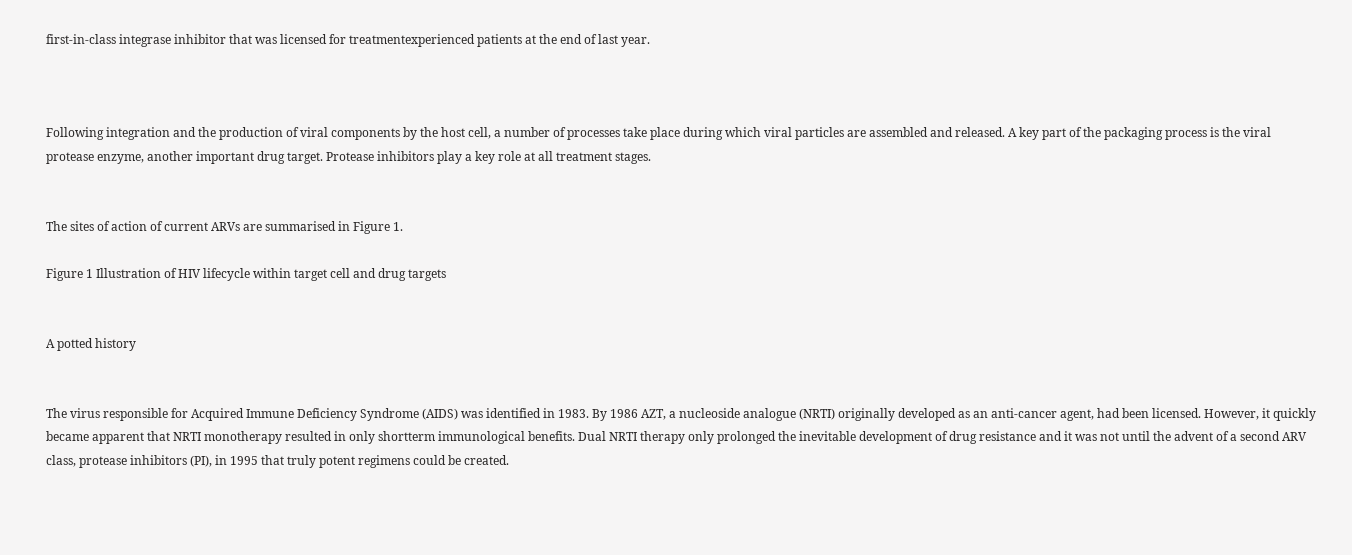first-in-class integrase inhibitor that was licensed for treatmentexperienced patients at the end of last year.



Following integration and the production of viral components by the host cell, a number of processes take place during which viral particles are assembled and released. A key part of the packaging process is the viral protease enzyme, another important drug target. Protease inhibitors play a key role at all treatment stages.


The sites of action of current ARVs are summarised in Figure 1.

Figure 1 Illustration of HIV lifecycle within target cell and drug targets


A potted history


The virus responsible for Acquired Immune Deficiency Syndrome (AIDS) was identified in 1983. By 1986 AZT, a nucleoside analogue (NRTI) originally developed as an anti-cancer agent, had been licensed. However, it quickly became apparent that NRTI monotherapy resulted in only shortterm immunological benefits. Dual NRTI therapy only prolonged the inevitable development of drug resistance and it was not until the advent of a second ARV class, protease inhibitors (PI), in 1995 that truly potent regimens could be created.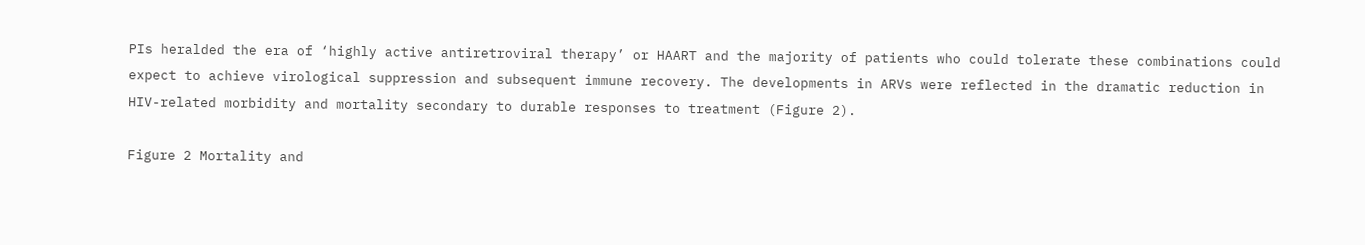PIs heralded the era of ‘highly active antiretroviral therapy’ or HAART and the majority of patients who could tolerate these combinations could expect to achieve virological suppression and subsequent immune recovery. The developments in ARVs were reflected in the dramatic reduction in HIV-related morbidity and mortality secondary to durable responses to treatment (Figure 2).

Figure 2 Mortality and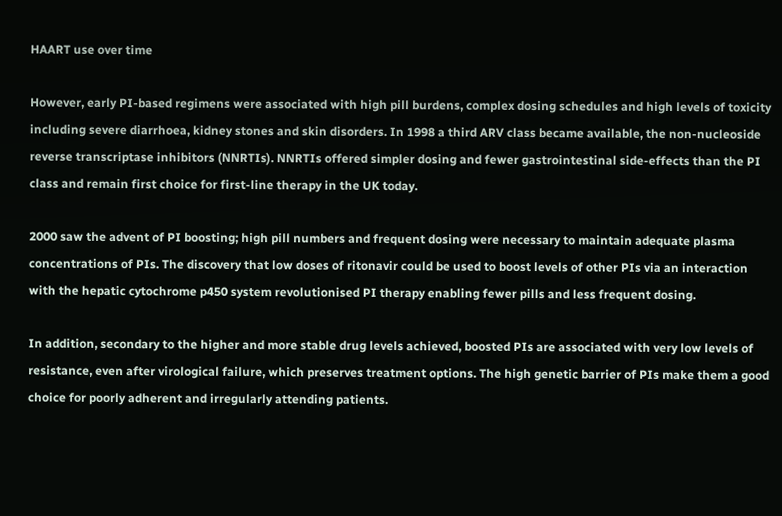HAART use over time

However, early PI-based regimens were associated with high pill burdens, complex dosing schedules and high levels of toxicity including severe diarrhoea, kidney stones and skin disorders. In 1998 a third ARV class became available, the non-nucleoside reverse transcriptase inhibitors (NNRTIs). NNRTIs offered simpler dosing and fewer gastrointestinal side-effects than the PI class and remain first choice for first-line therapy in the UK today.

2000 saw the advent of PI boosting; high pill numbers and frequent dosing were necessary to maintain adequate plasma concentrations of PIs. The discovery that low doses of ritonavir could be used to boost levels of other PIs via an interaction with the hepatic cytochrome p450 system revolutionised PI therapy enabling fewer pills and less frequent dosing.

In addition, secondary to the higher and more stable drug levels achieved, boosted PIs are associated with very low levels of resistance, even after virological failure, which preserves treatment options. The high genetic barrier of PIs make them a good choice for poorly adherent and irregularly attending patients.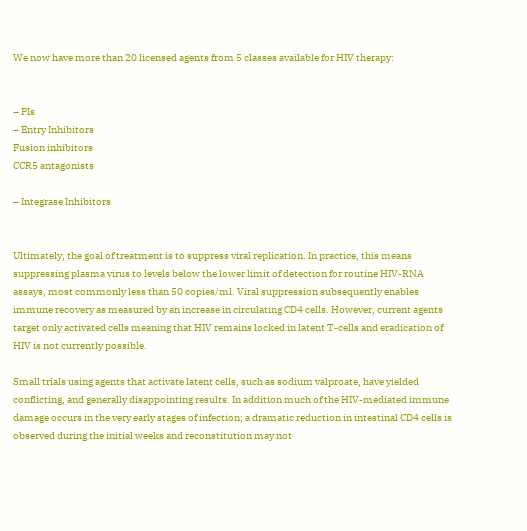We now have more than 20 licensed agents from 5 classes available for HIV therapy:


– PIs
– Entry Inhibitors
Fusion inhibitors
CCR5 antagonists

– Integrase Inhibitors


Ultimately, the goal of treatment is to suppress viral replication. In practice, this means suppressing plasma virus to levels below the lower limit of detection for routine HIV-RNA assays, most commonly less than 50 copies/ml. Viral suppression subsequently enables immune recovery as measured by an increase in circulating CD4 cells. However, current agents target only activated cells meaning that HIV remains locked in latent T-cells and eradication of HIV is not currently possible.

Small trials using agents that activate latent cells, such as sodium valproate, have yielded conflicting, and generally disappointing results. In addition much of the HIV-mediated immune damage occurs in the very early stages of infection; a dramatic reduction in intestinal CD4 cells is observed during the initial weeks and reconstitution may not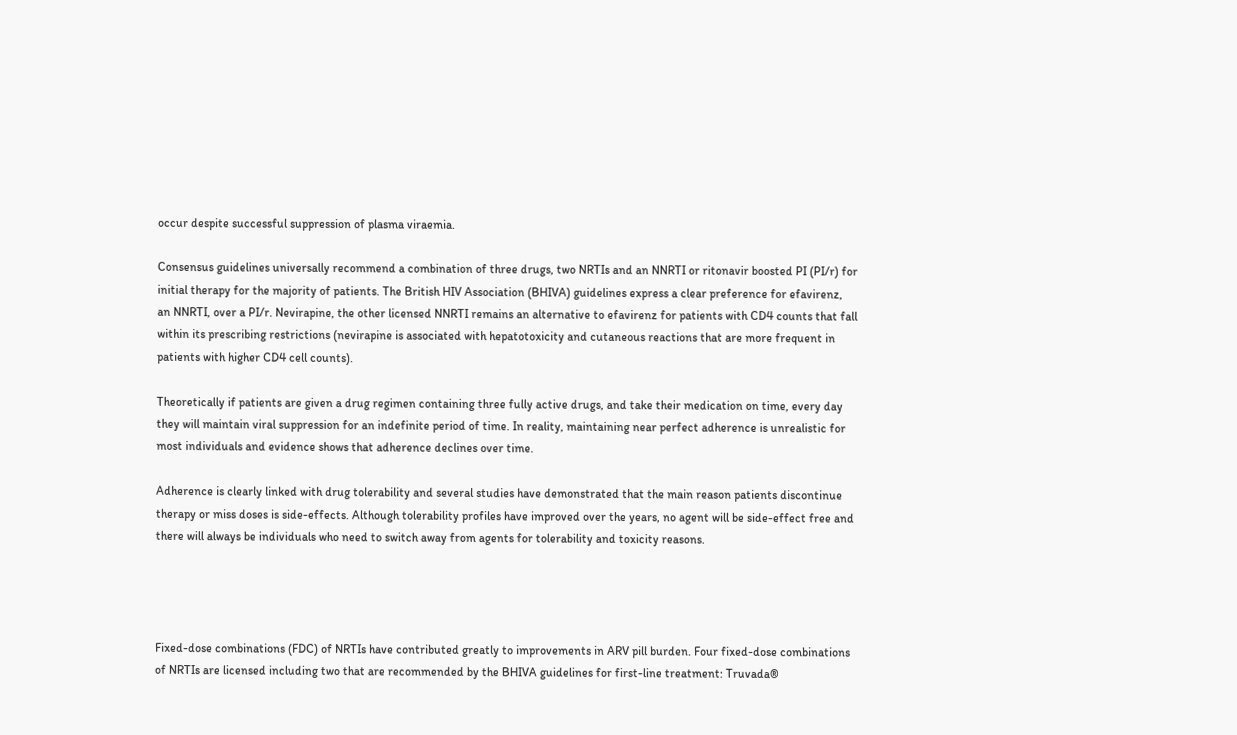occur despite successful suppression of plasma viraemia.

Consensus guidelines universally recommend a combination of three drugs, two NRTIs and an NNRTI or ritonavir boosted PI (PI/r) for initial therapy for the majority of patients. The British HIV Association (BHIVA) guidelines express a clear preference for efavirenz, an NNRTI, over a PI/r. Nevirapine, the other licensed NNRTI remains an alternative to efavirenz for patients with CD4 counts that fall within its prescribing restrictions (nevirapine is associated with hepatotoxicity and cutaneous reactions that are more frequent in patients with higher CD4 cell counts).

Theoretically if patients are given a drug regimen containing three fully active drugs, and take their medication on time, every day they will maintain viral suppression for an indefinite period of time. In reality, maintaining near perfect adherence is unrealistic for most individuals and evidence shows that adherence declines over time.

Adherence is clearly linked with drug tolerability and several studies have demonstrated that the main reason patients discontinue therapy or miss doses is side-effects. Although tolerability profiles have improved over the years, no agent will be side-effect free and there will always be individuals who need to switch away from agents for tolerability and toxicity reasons.




Fixed-dose combinations (FDC) of NRTIs have contributed greatly to improvements in ARV pill burden. Four fixed-dose combinations of NRTIs are licensed including two that are recommended by the BHIVA guidelines for first-line treatment: Truvada®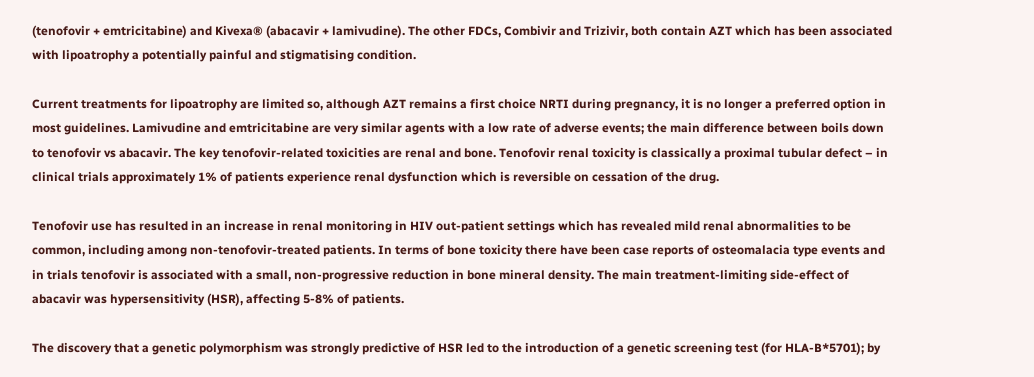(tenofovir + emtricitabine) and Kivexa® (abacavir + lamivudine). The other FDCs, Combivir and Trizivir, both contain AZT which has been associated with lipoatrophy a potentially painful and stigmatising condition.

Current treatments for lipoatrophy are limited so, although AZT remains a first choice NRTI during pregnancy, it is no longer a preferred option in most guidelines. Lamivudine and emtricitabine are very similar agents with a low rate of adverse events; the main difference between boils down to tenofovir vs abacavir. The key tenofovir-related toxicities are renal and bone. Tenofovir renal toxicity is classically a proximal tubular defect – in clinical trials approximately 1% of patients experience renal dysfunction which is reversible on cessation of the drug.

Tenofovir use has resulted in an increase in renal monitoring in HIV out-patient settings which has revealed mild renal abnormalities to be common, including among non-tenofovir-treated patients. In terms of bone toxicity there have been case reports of osteomalacia type events and in trials tenofovir is associated with a small, non-progressive reduction in bone mineral density. The main treatment-limiting side-effect of abacavir was hypersensitivity (HSR), affecting 5-8% of patients.

The discovery that a genetic polymorphism was strongly predictive of HSR led to the introduction of a genetic screening test (for HLA-B*5701); by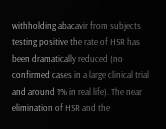withholding abacavir from subjects testing positive the rate of HSR has been dramatically reduced (no confirmed cases in a large clinical trial and around 1% in real life). The near elimination of HSR and the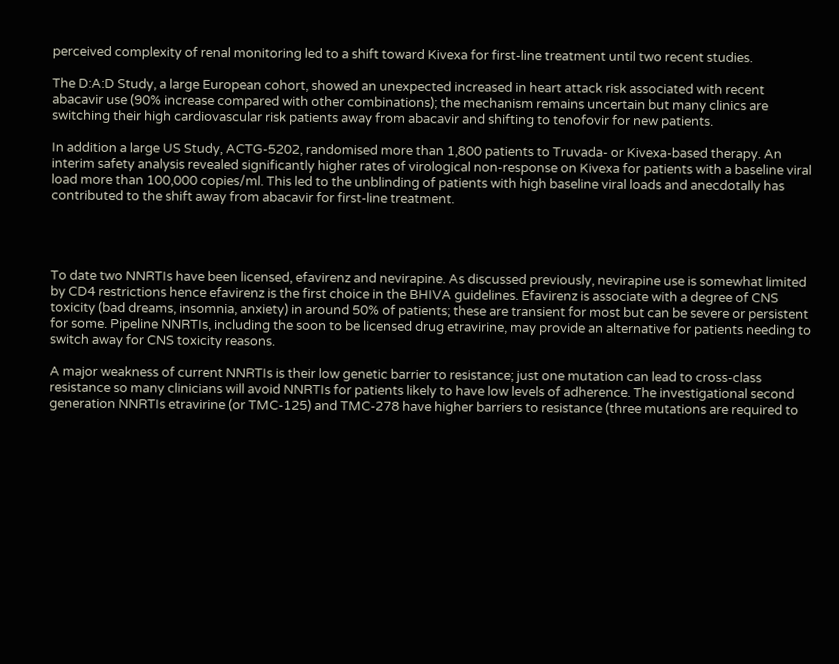perceived complexity of renal monitoring led to a shift toward Kivexa for first-line treatment until two recent studies.

The D:A:D Study, a large European cohort, showed an unexpected increased in heart attack risk associated with recent abacavir use (90% increase compared with other combinations); the mechanism remains uncertain but many clinics are switching their high cardiovascular risk patients away from abacavir and shifting to tenofovir for new patients.

In addition a large US Study, ACTG-5202, randomised more than 1,800 patients to Truvada- or Kivexa-based therapy. An interim safety analysis revealed significantly higher rates of virological non-response on Kivexa for patients with a baseline viral load more than 100,000 copies/ml. This led to the unblinding of patients with high baseline viral loads and anecdotally has contributed to the shift away from abacavir for first-line treatment.




To date two NNRTIs have been licensed, efavirenz and nevirapine. As discussed previously, nevirapine use is somewhat limited by CD4 restrictions hence efavirenz is the first choice in the BHIVA guidelines. Efavirenz is associate with a degree of CNS toxicity (bad dreams, insomnia, anxiety) in around 50% of patients; these are transient for most but can be severe or persistent for some. Pipeline NNRTIs, including the soon to be licensed drug etravirine, may provide an alternative for patients needing to switch away for CNS toxicity reasons.

A major weakness of current NNRTIs is their low genetic barrier to resistance; just one mutation can lead to cross-class resistance so many clinicians will avoid NNRTIs for patients likely to have low levels of adherence. The investigational second generation NNRTIs etravirine (or TMC-125) and TMC-278 have higher barriers to resistance (three mutations are required to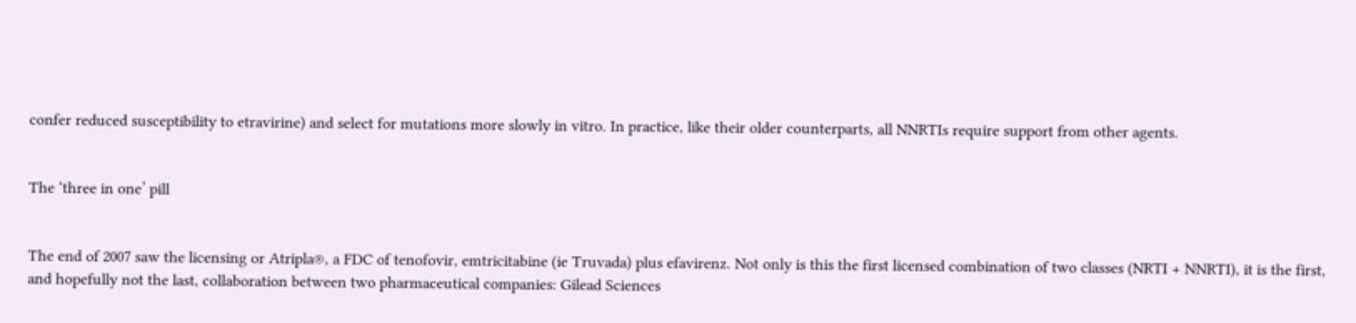confer reduced susceptibility to etravirine) and select for mutations more slowly in vitro. In practice, like their older counterparts, all NNRTIs require support from other agents.


The ‘three in one’ pill


The end of 2007 saw the licensing or Atripla®, a FDC of tenofovir, emtricitabine (ie Truvada) plus efavirenz. Not only is this the first licensed combination of two classes (NRTI + NNRTI), it is the first, and hopefully not the last, collaboration between two pharmaceutical companies: Gilead Sciences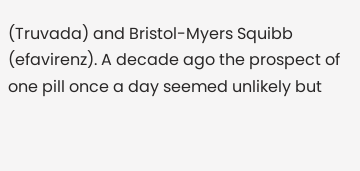(Truvada) and Bristol-Myers Squibb (efavirenz). A decade ago the prospect of one pill once a day seemed unlikely but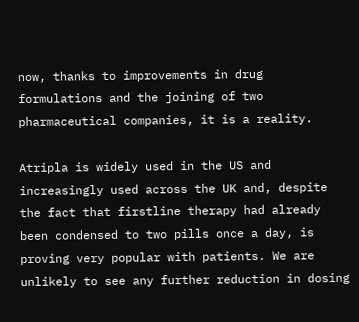now, thanks to improvements in drug formulations and the joining of two pharmaceutical companies, it is a reality.

Atripla is widely used in the US and increasingly used across the UK and, despite the fact that firstline therapy had already been condensed to two pills once a day, is proving very popular with patients. We are unlikely to see any further reduction in dosing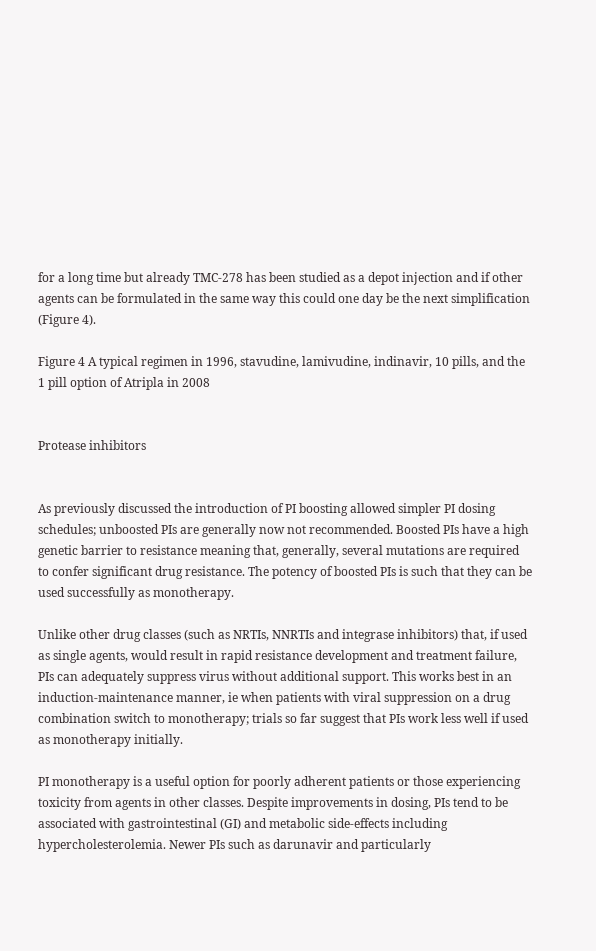for a long time but already TMC-278 has been studied as a depot injection and if other agents can be formulated in the same way this could one day be the next simplification (Figure 4).

Figure 4 A typical regimen in 1996, stavudine, lamivudine, indinavir, 10 pills, and the 1 pill option of Atripla in 2008


Protease inhibitors


As previously discussed the introduction of PI boosting allowed simpler PI dosing schedules; unboosted PIs are generally now not recommended. Boosted PIs have a high genetic barrier to resistance meaning that, generally, several mutations are required to confer significant drug resistance. The potency of boosted PIs is such that they can be used successfully as monotherapy.

Unlike other drug classes (such as NRTIs, NNRTIs and integrase inhibitors) that, if used as single agents, would result in rapid resistance development and treatment failure, PIs can adequately suppress virus without additional support. This works best in an induction-maintenance manner, ie when patients with viral suppression on a drug combination switch to monotherapy; trials so far suggest that PIs work less well if used as monotherapy initially.

PI monotherapy is a useful option for poorly adherent patients or those experiencing toxicity from agents in other classes. Despite improvements in dosing, PIs tend to be associated with gastrointestinal (GI) and metabolic side-effects including hypercholesterolemia. Newer PIs such as darunavir and particularly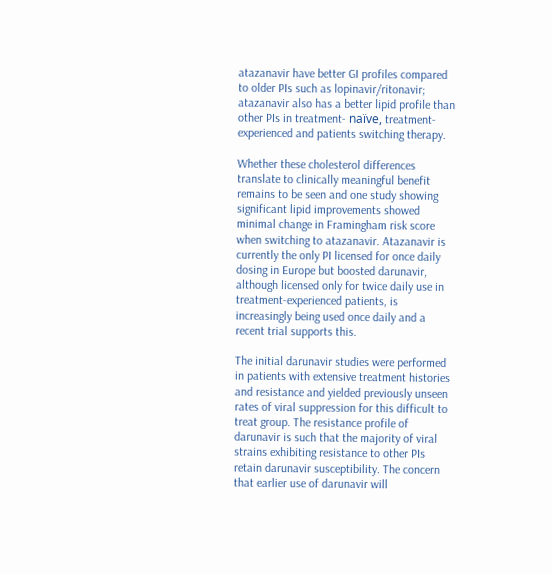atazanavir have better GI profiles compared to older PIs such as lopinavir/ritonavir; atazanavir also has a better lipid profile than other PIs in treatment- naïve, treatment-experienced and patients switching therapy.

Whether these cholesterol differences translate to clinically meaningful benefit remains to be seen and one study showing significant lipid improvements showed minimal change in Framingham risk score when switching to atazanavir. Atazanavir is currently the only PI licensed for once daily dosing in Europe but boosted darunavir, although licensed only for twice daily use in treatment-experienced patients, is increasingly being used once daily and a recent trial supports this.

The initial darunavir studies were performed in patients with extensive treatment histories and resistance and yielded previously unseen rates of viral suppression for this difficult to treat group. The resistance profile of darunavir is such that the majority of viral strains exhibiting resistance to other PIs retain darunavir susceptibility. The concern that earlier use of darunavir will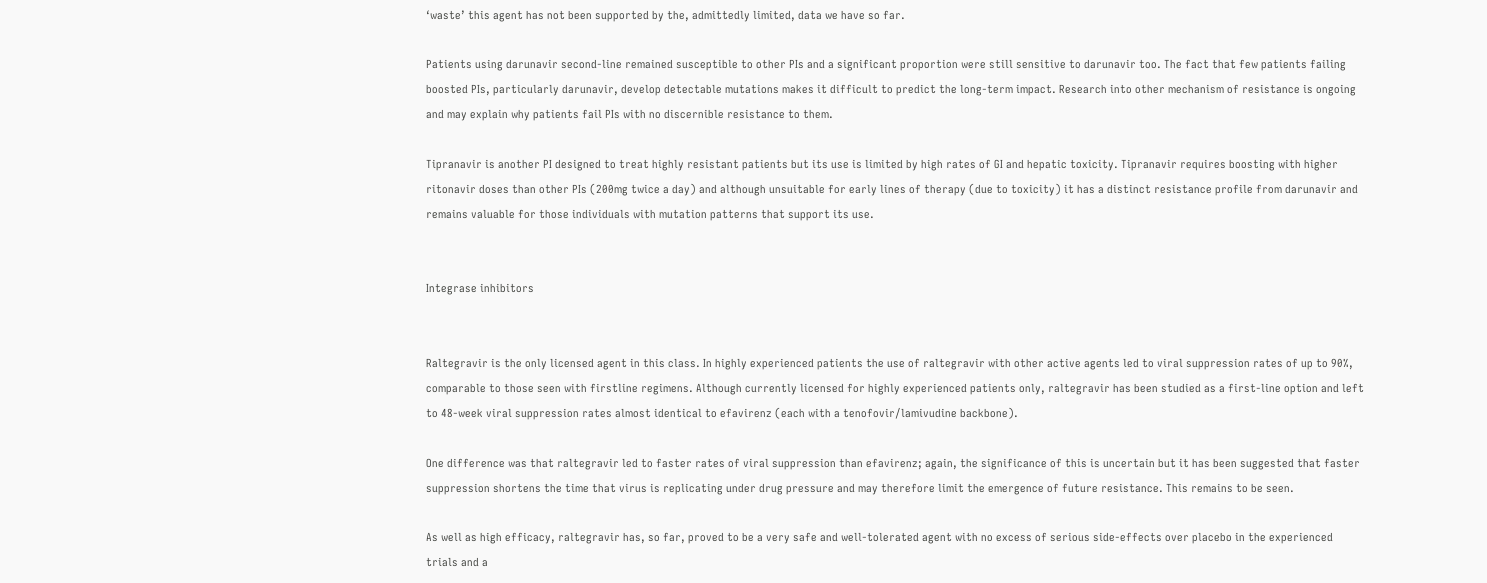‘waste’ this agent has not been supported by the, admittedly limited, data we have so far.

Patients using darunavir second-line remained susceptible to other PIs and a significant proportion were still sensitive to darunavir too. The fact that few patients failing boosted PIs, particularly darunavir, develop detectable mutations makes it difficult to predict the long-term impact. Research into other mechanism of resistance is ongoing and may explain why patients fail PIs with no discernible resistance to them.

Tipranavir is another PI designed to treat highly resistant patients but its use is limited by high rates of GI and hepatic toxicity. Tipranavir requires boosting with higher ritonavir doses than other PIs (200mg twice a day) and although unsuitable for early lines of therapy (due to toxicity) it has a distinct resistance profile from darunavir and remains valuable for those individuals with mutation patterns that support its use.


Integrase inhibitors


Raltegravir is the only licensed agent in this class. In highly experienced patients the use of raltegravir with other active agents led to viral suppression rates of up to 90%, comparable to those seen with firstline regimens. Although currently licensed for highly experienced patients only, raltegravir has been studied as a first-line option and left to 48-week viral suppression rates almost identical to efavirenz (each with a tenofovir/lamivudine backbone).

One difference was that raltegravir led to faster rates of viral suppression than efavirenz; again, the significance of this is uncertain but it has been suggested that faster suppression shortens the time that virus is replicating under drug pressure and may therefore limit the emergence of future resistance. This remains to be seen.

As well as high efficacy, raltegravir has, so far, proved to be a very safe and well-tolerated agent with no excess of serious side-effects over placebo in the experienced trials and a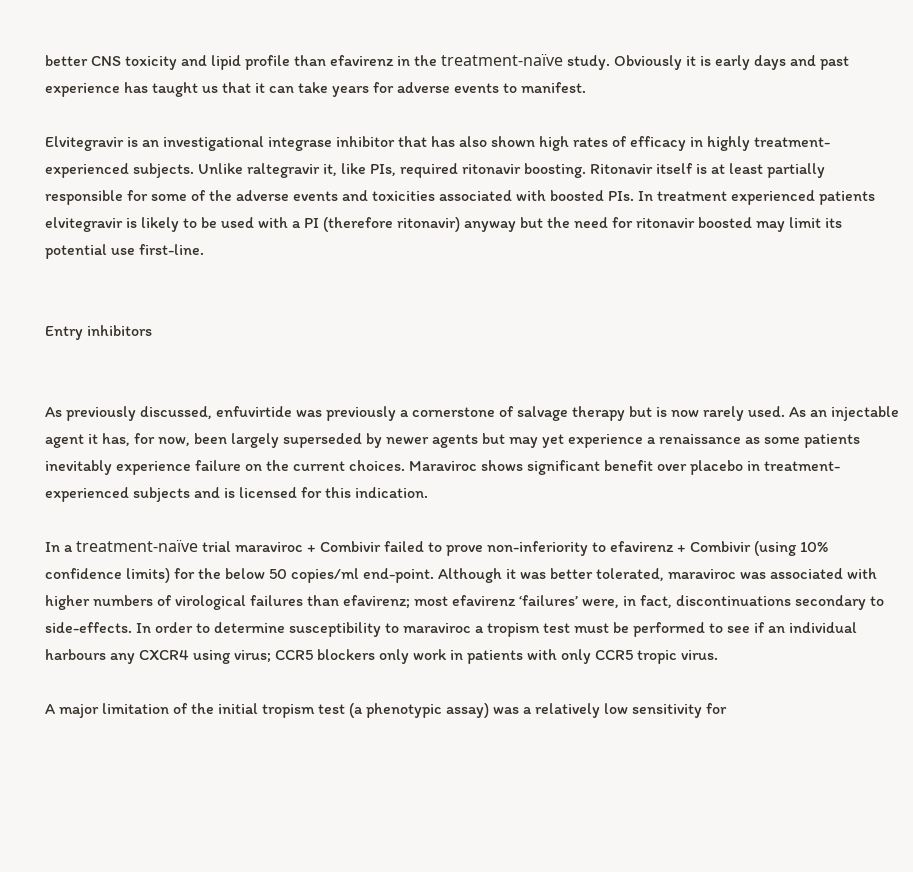better CNS toxicity and lipid profile than efavirenz in the treatment-naïve study. Obviously it is early days and past experience has taught us that it can take years for adverse events to manifest.

Elvitegravir is an investigational integrase inhibitor that has also shown high rates of efficacy in highly treatment-experienced subjects. Unlike raltegravir it, like PIs, required ritonavir boosting. Ritonavir itself is at least partially responsible for some of the adverse events and toxicities associated with boosted PIs. In treatment experienced patients elvitegravir is likely to be used with a PI (therefore ritonavir) anyway but the need for ritonavir boosted may limit its potential use first-line.


Entry inhibitors


As previously discussed, enfuvirtide was previously a cornerstone of salvage therapy but is now rarely used. As an injectable agent it has, for now, been largely superseded by newer agents but may yet experience a renaissance as some patients inevitably experience failure on the current choices. Maraviroc shows significant benefit over placebo in treatment-experienced subjects and is licensed for this indication.

In a treatment-naïve trial maraviroc + Combivir failed to prove non-inferiority to efavirenz + Combivir (using 10% confidence limits) for the below 50 copies/ml end-point. Although it was better tolerated, maraviroc was associated with higher numbers of virological failures than efavirenz; most efavirenz ‘failures’ were, in fact, discontinuations secondary to side-effects. In order to determine susceptibility to maraviroc a tropism test must be performed to see if an individual harbours any CXCR4 using virus; CCR5 blockers only work in patients with only CCR5 tropic virus.

A major limitation of the initial tropism test (a phenotypic assay) was a relatively low sensitivity for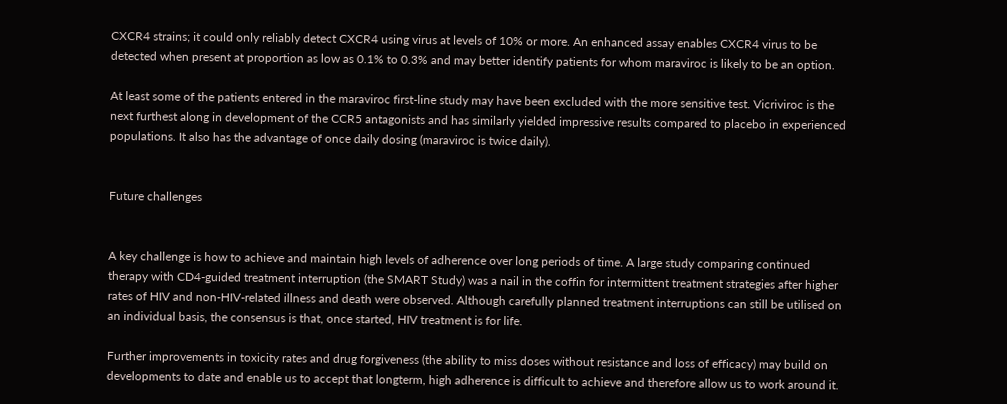CXCR4 strains; it could only reliably detect CXCR4 using virus at levels of 10% or more. An enhanced assay enables CXCR4 virus to be detected when present at proportion as low as 0.1% to 0.3% and may better identify patients for whom maraviroc is likely to be an option.

At least some of the patients entered in the maraviroc first-line study may have been excluded with the more sensitive test. Vicriviroc is the next furthest along in development of the CCR5 antagonists and has similarly yielded impressive results compared to placebo in experienced populations. It also has the advantage of once daily dosing (maraviroc is twice daily).


Future challenges


A key challenge is how to achieve and maintain high levels of adherence over long periods of time. A large study comparing continued therapy with CD4-guided treatment interruption (the SMART Study) was a nail in the coffin for intermittent treatment strategies after higher rates of HIV and non-HIV-related illness and death were observed. Although carefully planned treatment interruptions can still be utilised on an individual basis, the consensus is that, once started, HIV treatment is for life.

Further improvements in toxicity rates and drug forgiveness (the ability to miss doses without resistance and loss of efficacy) may build on developments to date and enable us to accept that longterm, high adherence is difficult to achieve and therefore allow us to work around it.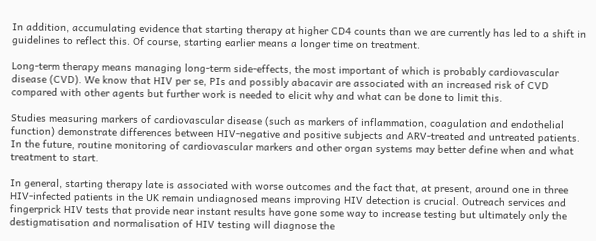In addition, accumulating evidence that starting therapy at higher CD4 counts than we are currently has led to a shift in guidelines to reflect this. Of course, starting earlier means a longer time on treatment.

Long-term therapy means managing long-term side-effects, the most important of which is probably cardiovascular disease (CVD). We know that HIV per se, PIs and possibly abacavir are associated with an increased risk of CVD compared with other agents but further work is needed to elicit why and what can be done to limit this.

Studies measuring markers of cardiovascular disease (such as markers of inflammation, coagulation and endothelial function) demonstrate differences between HIV-negative and positive subjects and ARV-treated and untreated patients. In the future, routine monitoring of cardiovascular markers and other organ systems may better define when and what treatment to start.

In general, starting therapy late is associated with worse outcomes and the fact that, at present, around one in three HIV-infected patients in the UK remain undiagnosed means improving HIV detection is crucial. Outreach services and fingerprick HIV tests that provide near instant results have gone some way to increase testing but ultimately only the destigmatisation and normalisation of HIV testing will diagnose the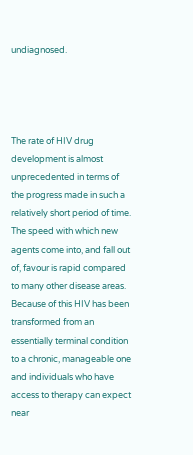undiagnosed.




The rate of HIV drug development is almost unprecedented in terms of the progress made in such a relatively short period of time. The speed with which new agents come into, and fall out of, favour is rapid compared to many other disease areas. Because of this HIV has been transformed from an essentially terminal condition to a chronic, manageable one and individuals who have access to therapy can expect near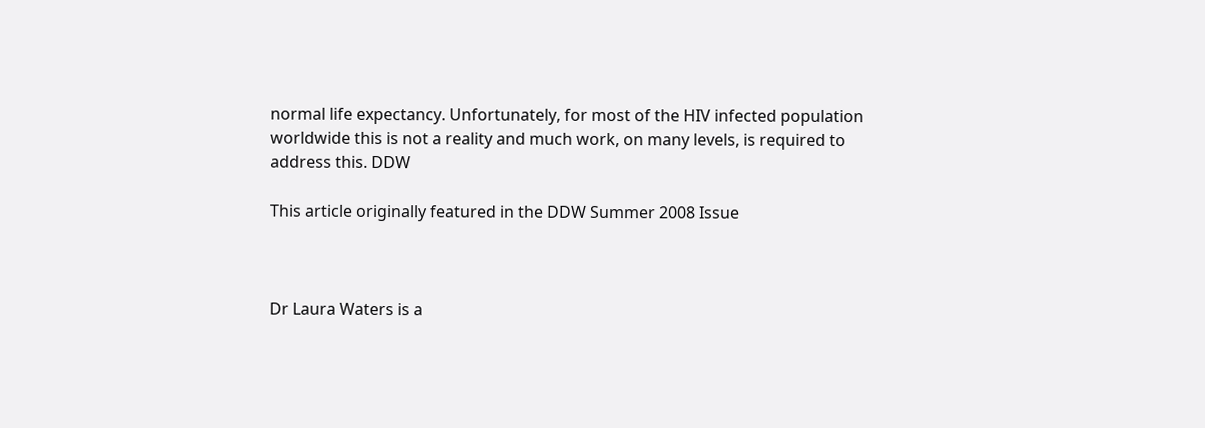normal life expectancy. Unfortunately, for most of the HIV infected population worldwide this is not a reality and much work, on many levels, is required to address this. DDW

This article originally featured in the DDW Summer 2008 Issue



Dr Laura Waters is a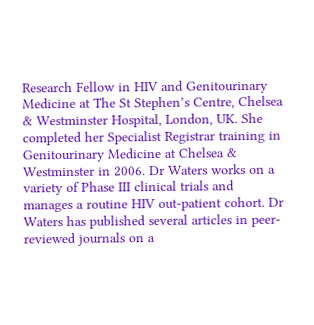Research Fellow in HIV and Genitourinary Medicine at The St Stephen’s Centre, Chelsea & Westminster Hospital, London, UK. She completed her Specialist Registrar training in Genitourinary Medicine at Chelsea & Westminster in 2006. Dr Waters works on a variety of Phase III clinical trials and manages a routine HIV out-patient cohort. Dr Waters has published several articles in peer-reviewed journals on a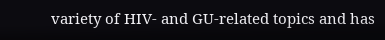variety of HIV- and GU-related topics and has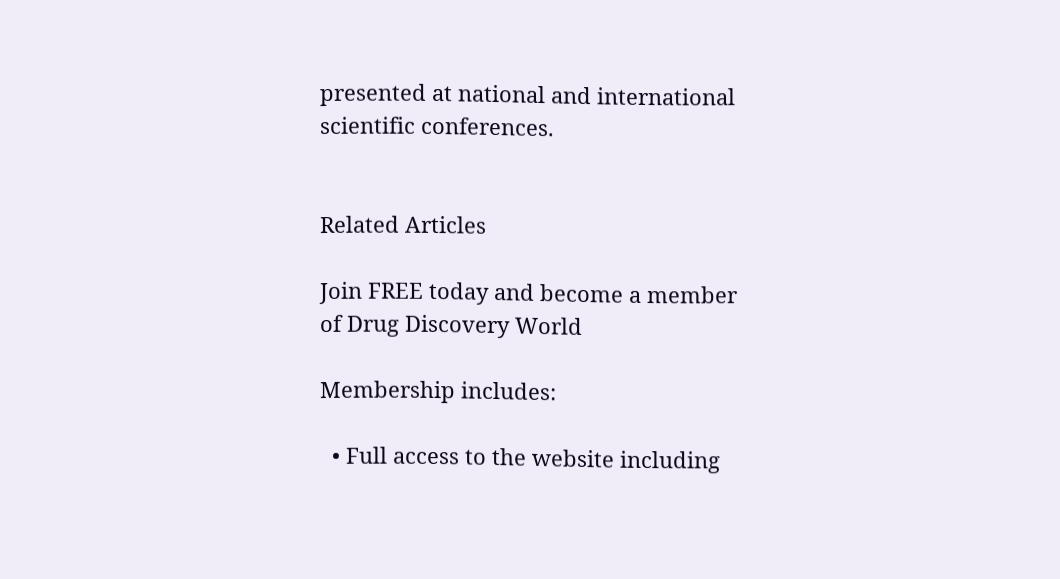presented at national and international scientific conferences.


Related Articles

Join FREE today and become a member
of Drug Discovery World

Membership includes:

  • Full access to the website including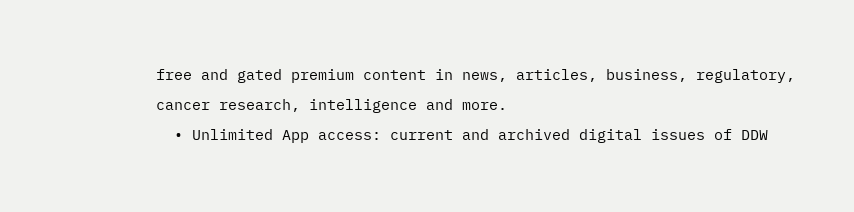free and gated premium content in news, articles, business, regulatory, cancer research, intelligence and more.
  • Unlimited App access: current and archived digital issues of DDW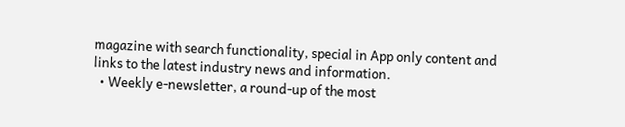magazine with search functionality, special in App only content and links to the latest industry news and information.
  • Weekly e-newsletter, a round-up of the most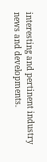interesting and pertinent industry news and developments.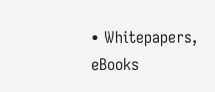• Whitepapers, eBooks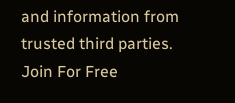and information from trusted third parties.
Join For Free